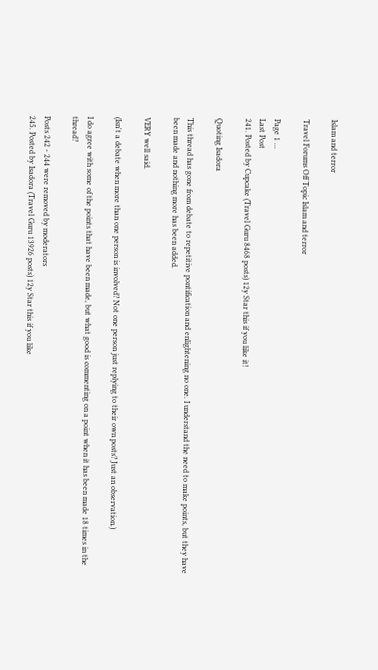Islam and terror

Travel Forums Off Topic Islam and terror

Page 1 ...
Last Post
241. Posted by Cupcake (Travel Guru 8468 posts) 12y Star this if you like it!

Quoting Isadora

This thread has gone from debate to repetitive pontification and enlightening no one. I understand the need to make points, but they have been made and nothing more has been added.

VERY well said.

(Isn't a debate when more than one person is involved? Not one person just replying to their own posts? Just an observation.)

I do agree with some of the points that have been made, but what good is commenting on a point when it has been made 18 times in the thread?

Posts 242 - 244 were removed by moderators
245. Posted by Isadora (Travel Guru 13926 posts) 12y Star this if you like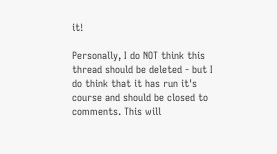it!

Personally, I do NOT think this thread should be deleted - but I do think that it has run it's course and should be closed to comments. This will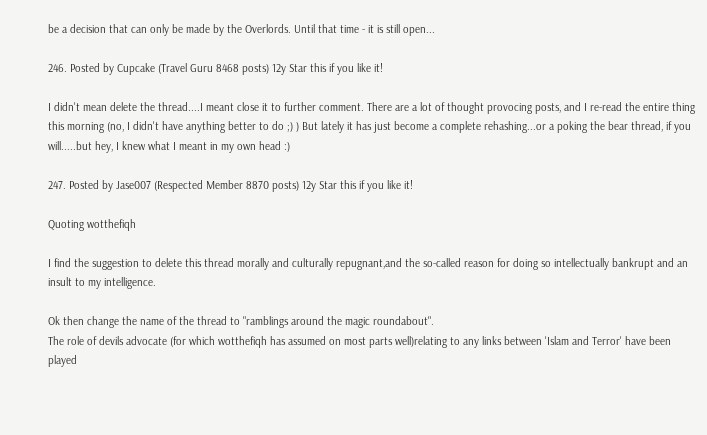be a decision that can only be made by the Overlords. Until that time - it is still open...

246. Posted by Cupcake (Travel Guru 8468 posts) 12y Star this if you like it!

I didn't mean delete the thread....I meant close it to further comment. There are a lot of thought provocing posts, and I re-read the entire thing this morning (no, I didn't have anything better to do ;) ) But lately it has just become a complete rehashing...or a poking the bear thread, if you will.....but hey, I knew what I meant in my own head :)

247. Posted by Jase007 (Respected Member 8870 posts) 12y Star this if you like it!

Quoting wotthefiqh

I find the suggestion to delete this thread morally and culturally repugnant,and the so-called reason for doing so intellectually bankrupt and an insult to my intelligence.

Ok then change the name of the thread to "ramblings around the magic roundabout".
The role of devils advocate (for which wotthefiqh has assumed on most parts well)relating to any links between 'Islam and Terror' have been played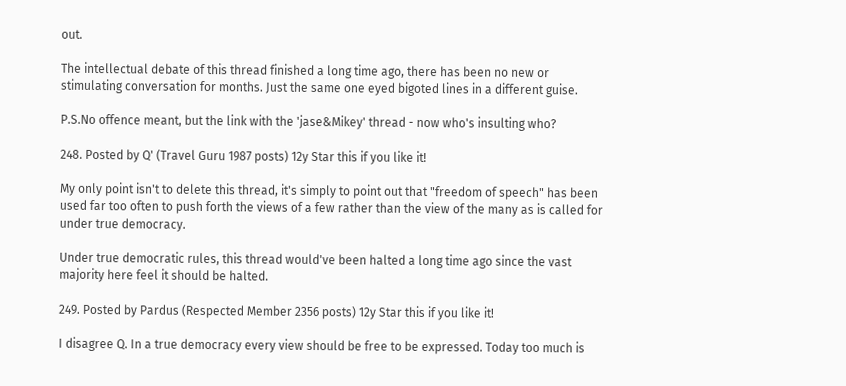out.

The intellectual debate of this thread finished a long time ago, there has been no new or stimulating conversation for months. Just the same one eyed bigoted lines in a different guise.

P.S.No offence meant, but the link with the 'jase&Mikey' thread - now who's insulting who?

248. Posted by Q' (Travel Guru 1987 posts) 12y Star this if you like it!

My only point isn't to delete this thread, it's simply to point out that "freedom of speech" has been used far too often to push forth the views of a few rather than the view of the many as is called for under true democracy.

Under true democratic rules, this thread would've been halted a long time ago since the vast majority here feel it should be halted.

249. Posted by Pardus (Respected Member 2356 posts) 12y Star this if you like it!

I disagree Q. In a true democracy every view should be free to be expressed. Today too much is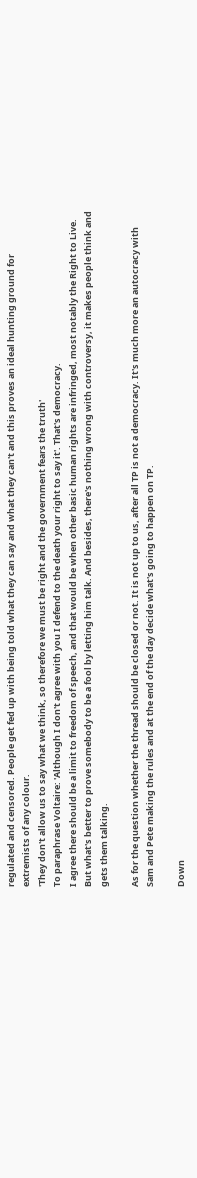regulated and censored. People get fed up with being told what they can say and what they can't and this proves an ideal hunting ground for extremists of any colour.
'They don't allow us to say what we think, so therefore we must be right and the government fears the truth'
To paraphrase Voltaire: 'Although I don't agree with you I defend to the death your right to say it'. That's democracy.
I agree there should be a limit to freedom of speech, and that would be when other basic human rights are infringed, most notably the Right to Live. But what's better to prove somebody to be a fool by letting him talk. And besides, there's nothing wrong with controversy, it makes people think and gets them talking.

As for the question whether the thread should be closed or not. It is not up to us, after all TP is not a democracy. It's much more an autocracy with Sam and Pete making the rules and at the end of the day decide what's going to happen on TP.

Down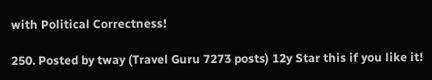with Political Correctness!

250. Posted by tway (Travel Guru 7273 posts) 12y Star this if you like it!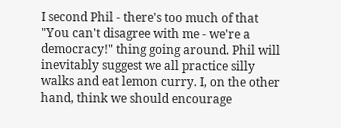I second Phil - there's too much of that "You can't disagree with me - we're a democracy!" thing going around. Phil will inevitably suggest we all practice silly walks and eat lemon curry. I, on the other hand, think we should encourage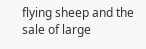flying sheep and the sale of large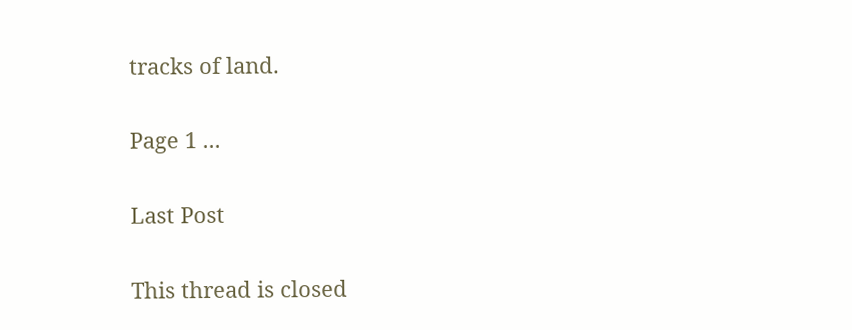tracks of land.

Page 1 ...

Last Post

This thread is closed